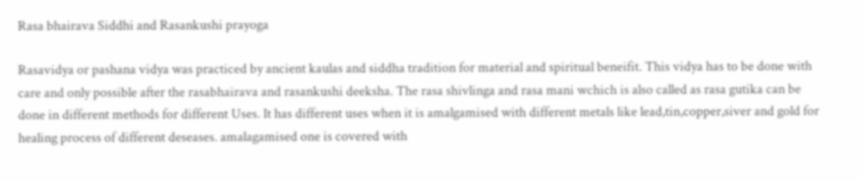Rasa bhairava Siddhi and Rasankushi prayoga

Rasavidya or pashana vidya was practiced by ancient kaulas and siddha tradition for material and spiritual beneifit. This vidya has to be done with care and only possible after the rasabhairava and rasankushi deeksha. The rasa shivlinga and rasa mani wchich is also called as rasa gutika can be done in different methods for different Uses. It has different uses when it is amalgamised with different metals like lead,tin,copper,siver and gold for healing process of different deseases. amalagamised one is covered with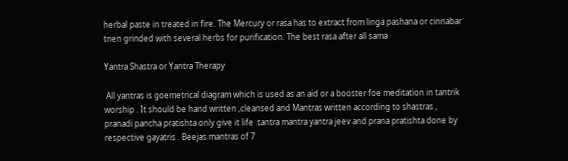herbal paste in treated in fire. The Mercury or rasa has to extract from linga pashana or cinnabar tnen grinded with several herbs for purification. The best rasa after all sama

Yantra Shastra or Yantra Therapy

 All yantras is goemetrical diagram which is used as an aid or a booster foe meditation in tantrik worship . It should be hand written ,cleansed and Mantras written according to shastras , pranadi pancha pratishta only give it life .tantra mantra yantra jeev and prana pratishta done by respective gayatris . Beejas mantras of 7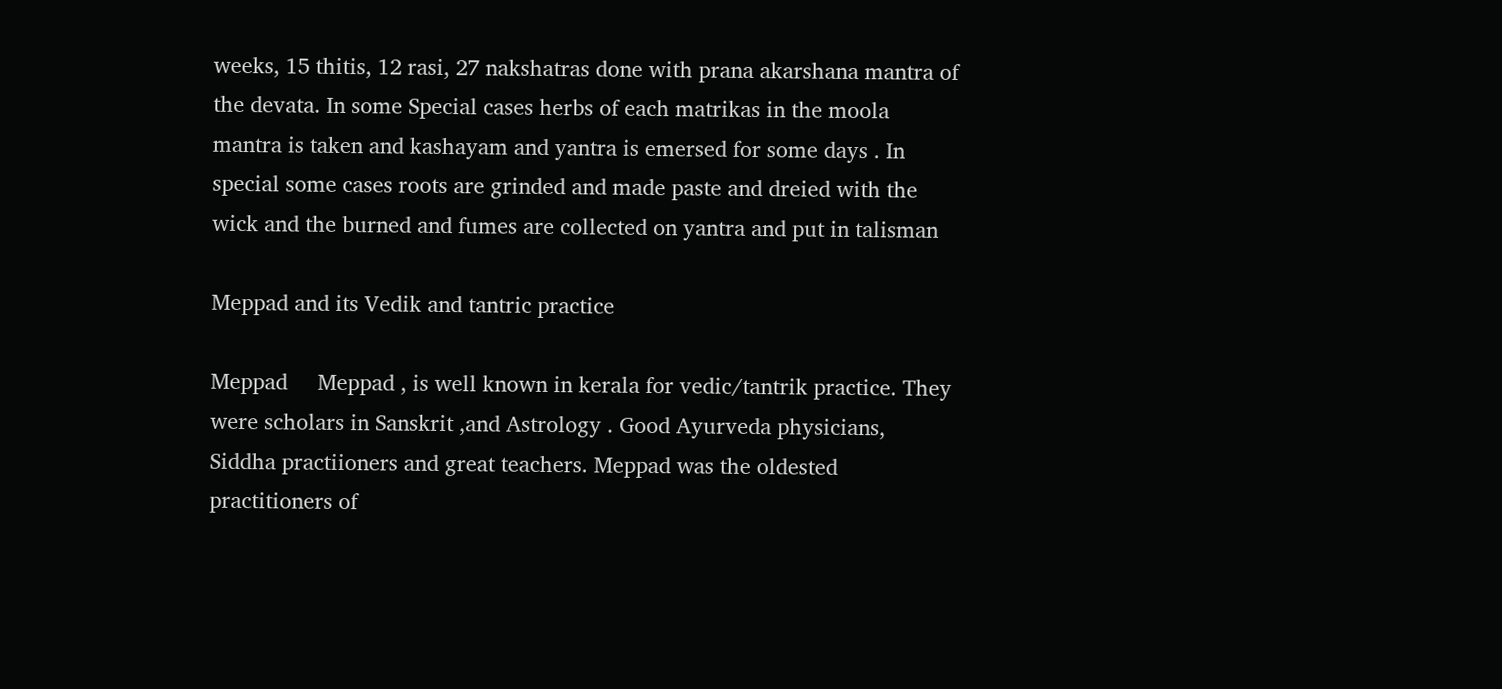weeks, 15 thitis, 12 rasi, 27 nakshatras done with prana akarshana mantra of the devata. In some Special cases herbs of each matrikas in the moola mantra is taken and kashayam and yantra is emersed for some days . In special some cases roots are grinded and made paste and dreied with the wick and the burned and fumes are collected on yantra and put in talisman

Meppad and its Vedik and tantric practice

Meppad     Meppad , is well known in kerala for vedic/tantrik practice. They were scholars in Sanskrit ,and Astrology . Good Ayurveda physicians, Siddha practiioners and great teachers. Meppad was the oldested practitioners of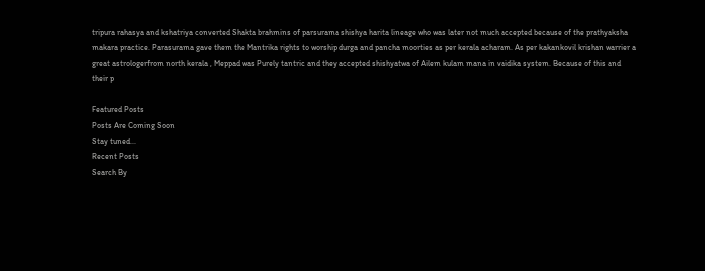tripura rahasya and kshatriya converted Shakta brahmins of parsurama shishya harita lineage who was later not much accepted because of the prathyaksha makara practice. Parasurama gave them the Mantrika rights to worship durga and pancha moorties as per kerala acharam. As per kakankovil krishan warrier a great astrologerfrom north kerala , Meppad was Purely tantric and they accepted shishyatwa of Ailem kulam mana in vaidika system. Because of this and their p

Featured Posts
Posts Are Coming Soon
Stay tuned...
Recent Posts
Search By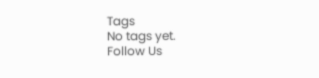Tags
No tags yet.
Follow Us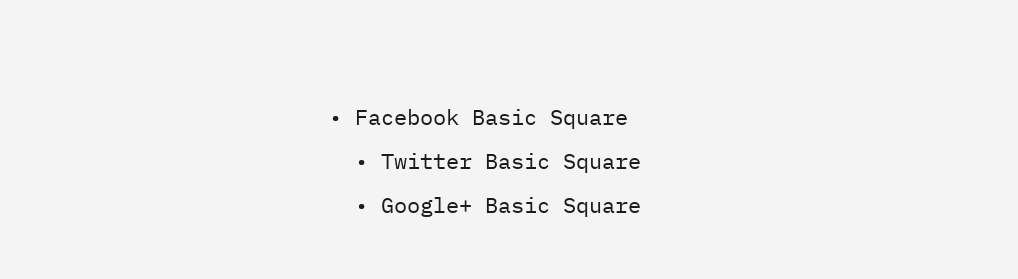• Facebook Basic Square
  • Twitter Basic Square
  • Google+ Basic Square